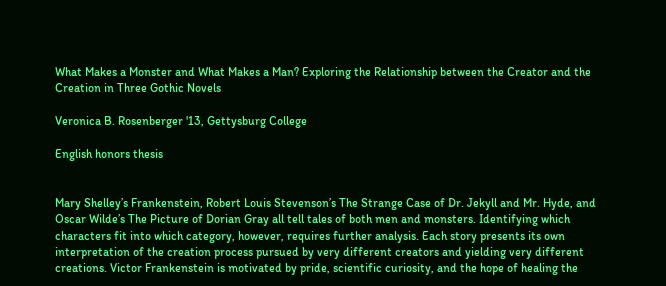What Makes a Monster and What Makes a Man? Exploring the Relationship between the Creator and the Creation in Three Gothic Novels

Veronica B. Rosenberger '13, Gettysburg College

English honors thesis


Mary Shelley’s Frankenstein, Robert Louis Stevenson’s The Strange Case of Dr. Jekyll and Mr. Hyde, and Oscar Wilde’s The Picture of Dorian Gray all tell tales of both men and monsters. Identifying which characters fit into which category, however, requires further analysis. Each story presents its own interpretation of the creation process pursued by very different creators and yielding very different creations. Victor Frankenstein is motivated by pride, scientific curiosity, and the hope of healing the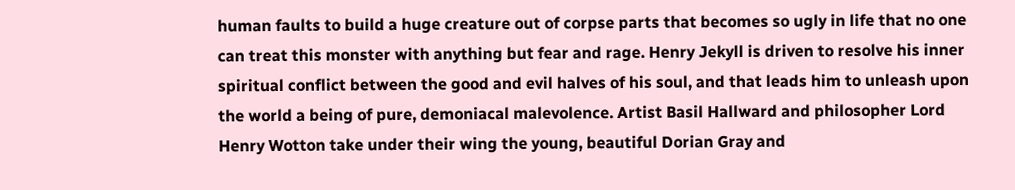human faults to build a huge creature out of corpse parts that becomes so ugly in life that no one can treat this monster with anything but fear and rage. Henry Jekyll is driven to resolve his inner spiritual conflict between the good and evil halves of his soul, and that leads him to unleash upon the world a being of pure, demoniacal malevolence. Artist Basil Hallward and philosopher Lord Henry Wotton take under their wing the young, beautiful Dorian Gray and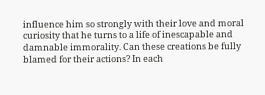influence him so strongly with their love and moral curiosity that he turns to a life of inescapable and damnable immorality. Can these creations be fully blamed for their actions? In each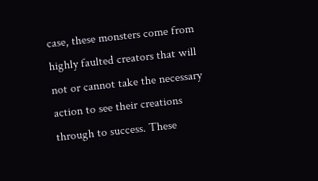case, these monsters come from highly faulted creators that will not or cannot take the necessary action to see their creations through to success. These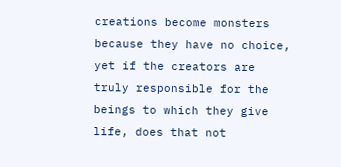creations become monsters because they have no choice, yet if the creators are truly responsible for the beings to which they give life, does that not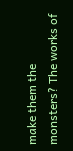make them the monsters? The works of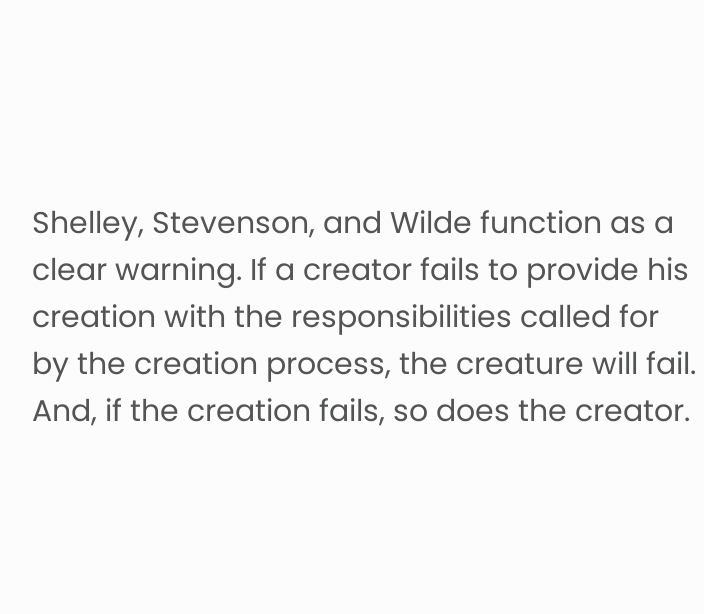Shelley, Stevenson, and Wilde function as a clear warning. If a creator fails to provide his creation with the responsibilities called for by the creation process, the creature will fail. And, if the creation fails, so does the creator.